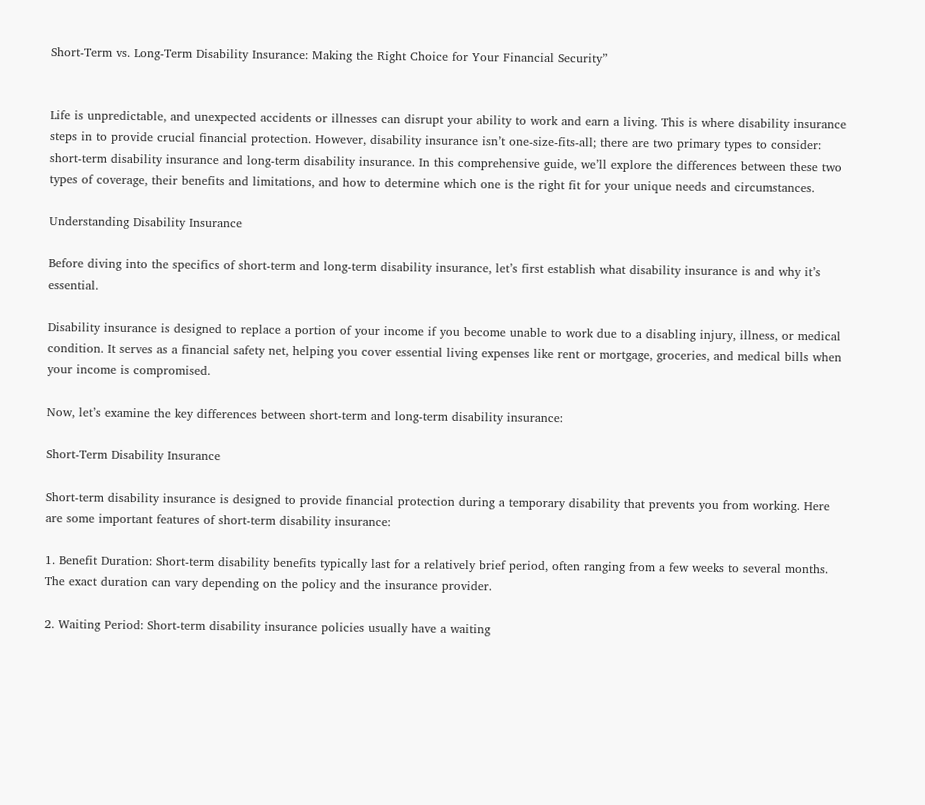Short-Term vs. Long-Term Disability Insurance: Making the Right Choice for Your Financial Security”


Life is unpredictable, and unexpected accidents or illnesses can disrupt your ability to work and earn a living. This is where disability insurance steps in to provide crucial financial protection. However, disability insurance isn’t one-size-fits-all; there are two primary types to consider: short-term disability insurance and long-term disability insurance. In this comprehensive guide, we’ll explore the differences between these two types of coverage, their benefits and limitations, and how to determine which one is the right fit for your unique needs and circumstances.

Understanding Disability Insurance

Before diving into the specifics of short-term and long-term disability insurance, let’s first establish what disability insurance is and why it’s essential.

Disability insurance is designed to replace a portion of your income if you become unable to work due to a disabling injury, illness, or medical condition. It serves as a financial safety net, helping you cover essential living expenses like rent or mortgage, groceries, and medical bills when your income is compromised.

Now, let’s examine the key differences between short-term and long-term disability insurance:

Short-Term Disability Insurance

Short-term disability insurance is designed to provide financial protection during a temporary disability that prevents you from working. Here are some important features of short-term disability insurance:

1. Benefit Duration: Short-term disability benefits typically last for a relatively brief period, often ranging from a few weeks to several months. The exact duration can vary depending on the policy and the insurance provider.

2. Waiting Period: Short-term disability insurance policies usually have a waiting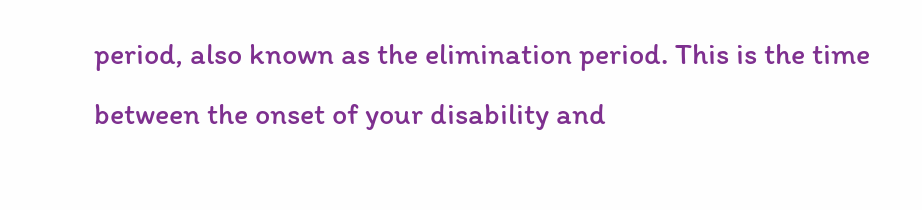period, also known as the elimination period. This is the time between the onset of your disability and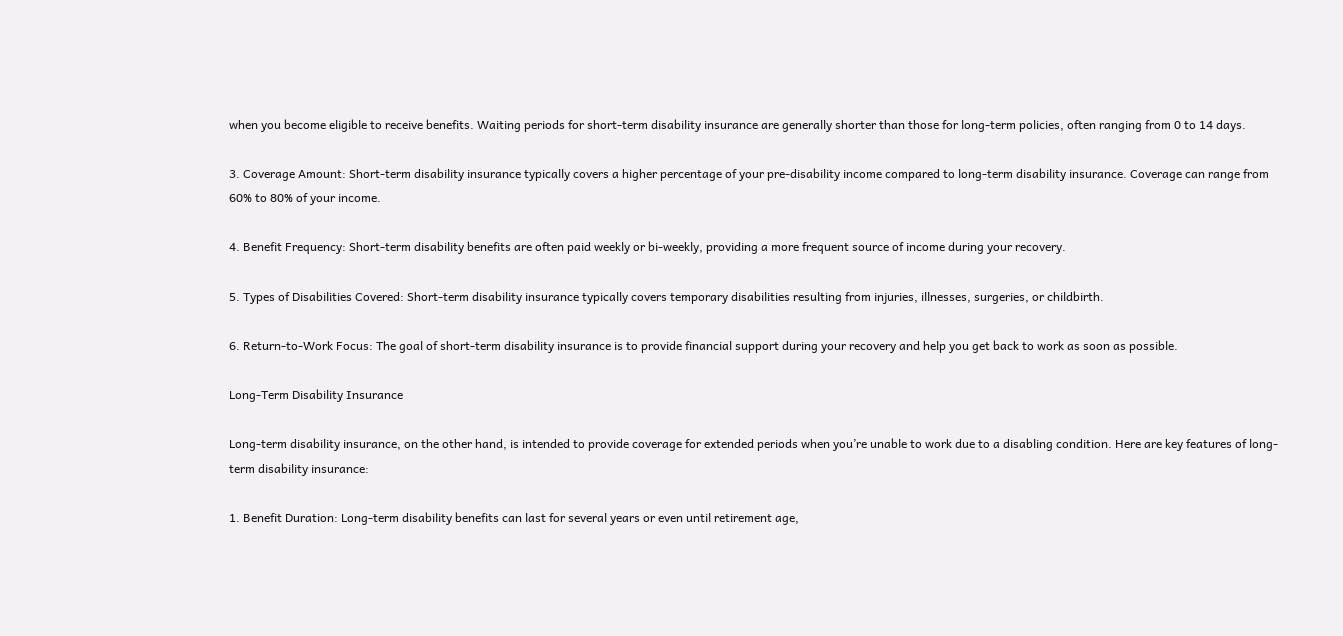when you become eligible to receive benefits. Waiting periods for short-term disability insurance are generally shorter than those for long-term policies, often ranging from 0 to 14 days.

3. Coverage Amount: Short-term disability insurance typically covers a higher percentage of your pre-disability income compared to long-term disability insurance. Coverage can range from 60% to 80% of your income.

4. Benefit Frequency: Short-term disability benefits are often paid weekly or bi-weekly, providing a more frequent source of income during your recovery.

5. Types of Disabilities Covered: Short-term disability insurance typically covers temporary disabilities resulting from injuries, illnesses, surgeries, or childbirth.

6. Return-to-Work Focus: The goal of short-term disability insurance is to provide financial support during your recovery and help you get back to work as soon as possible.

Long-Term Disability Insurance

Long-term disability insurance, on the other hand, is intended to provide coverage for extended periods when you’re unable to work due to a disabling condition. Here are key features of long-term disability insurance:

1. Benefit Duration: Long-term disability benefits can last for several years or even until retirement age,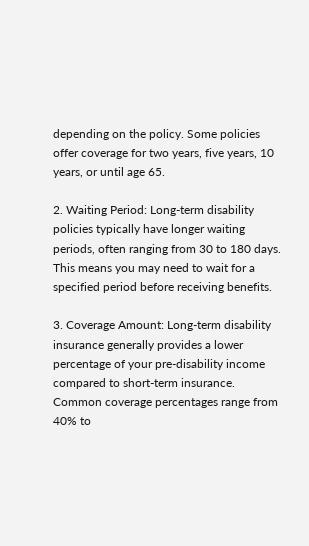depending on the policy. Some policies offer coverage for two years, five years, 10 years, or until age 65.

2. Waiting Period: Long-term disability policies typically have longer waiting periods, often ranging from 30 to 180 days. This means you may need to wait for a specified period before receiving benefits.

3. Coverage Amount: Long-term disability insurance generally provides a lower percentage of your pre-disability income compared to short-term insurance. Common coverage percentages range from 40% to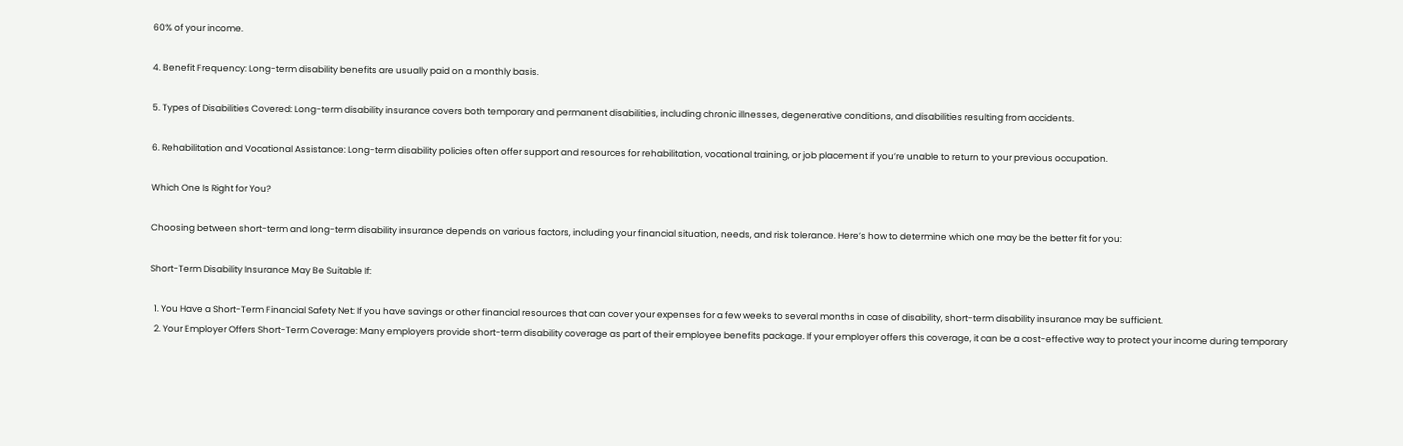60% of your income.

4. Benefit Frequency: Long-term disability benefits are usually paid on a monthly basis.

5. Types of Disabilities Covered: Long-term disability insurance covers both temporary and permanent disabilities, including chronic illnesses, degenerative conditions, and disabilities resulting from accidents.

6. Rehabilitation and Vocational Assistance: Long-term disability policies often offer support and resources for rehabilitation, vocational training, or job placement if you’re unable to return to your previous occupation.

Which One Is Right for You?

Choosing between short-term and long-term disability insurance depends on various factors, including your financial situation, needs, and risk tolerance. Here’s how to determine which one may be the better fit for you:

Short-Term Disability Insurance May Be Suitable If:

  1. You Have a Short-Term Financial Safety Net: If you have savings or other financial resources that can cover your expenses for a few weeks to several months in case of disability, short-term disability insurance may be sufficient.
  2. Your Employer Offers Short-Term Coverage: Many employers provide short-term disability coverage as part of their employee benefits package. If your employer offers this coverage, it can be a cost-effective way to protect your income during temporary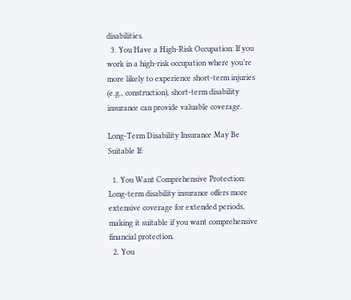disabilities.
  3. You Have a High-Risk Occupation: If you work in a high-risk occupation where you’re more likely to experience short-term injuries (e.g., construction), short-term disability insurance can provide valuable coverage.

Long-Term Disability Insurance May Be Suitable If:

  1. You Want Comprehensive Protection: Long-term disability insurance offers more extensive coverage for extended periods, making it suitable if you want comprehensive financial protection.
  2. You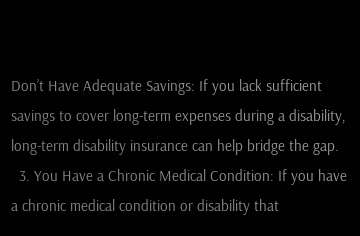Don’t Have Adequate Savings: If you lack sufficient savings to cover long-term expenses during a disability, long-term disability insurance can help bridge the gap.
  3. You Have a Chronic Medical Condition: If you have a chronic medical condition or disability that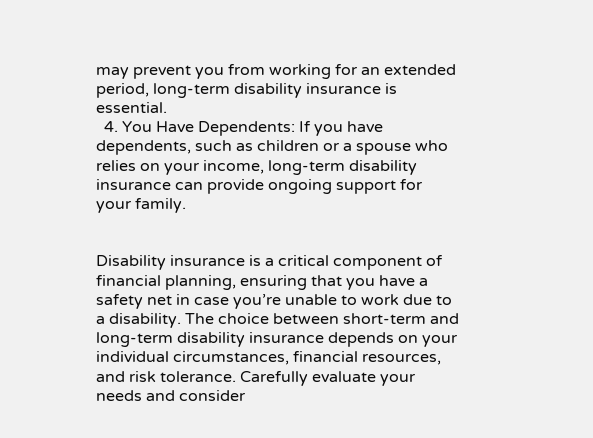may prevent you from working for an extended period, long-term disability insurance is essential.
  4. You Have Dependents: If you have dependents, such as children or a spouse who relies on your income, long-term disability insurance can provide ongoing support for your family.


Disability insurance is a critical component of financial planning, ensuring that you have a safety net in case you’re unable to work due to a disability. The choice between short-term and long-term disability insurance depends on your individual circumstances, financial resources, and risk tolerance. Carefully evaluate your needs and consider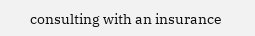consulting with an insurance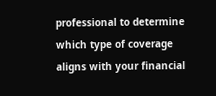professional to determine which type of coverage aligns with your financial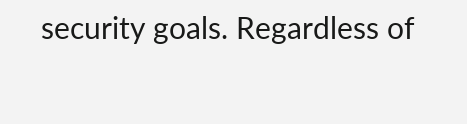security goals. Regardless of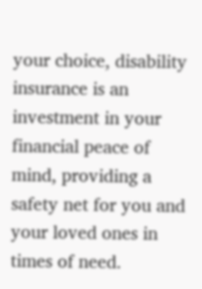your choice, disability insurance is an investment in your financial peace of mind, providing a safety net for you and your loved ones in times of need.